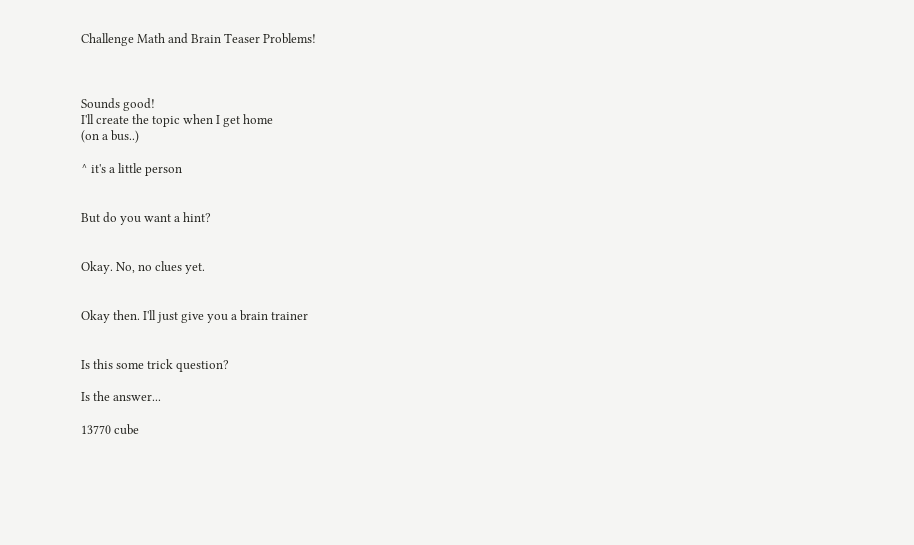Challenge Math and Brain Teaser Problems!



Sounds good!
I'll create the topic when I get home
(on a bus..)

^ it's a little person


But do you want a hint?


Okay. No, no clues yet.


Okay then. I'll just give you a brain trainer


Is this some trick question?

Is the answer...

13770 cube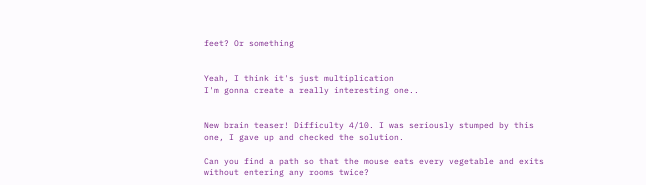feet? Or something


Yeah, I think it's just multiplication
I'm gonna create a really interesting one..


New brain teaser! Difficulty 4/10. I was seriously stumped by this one, I gave up and checked the solution.

Can you find a path so that the mouse eats every vegetable and exits without entering any rooms twice?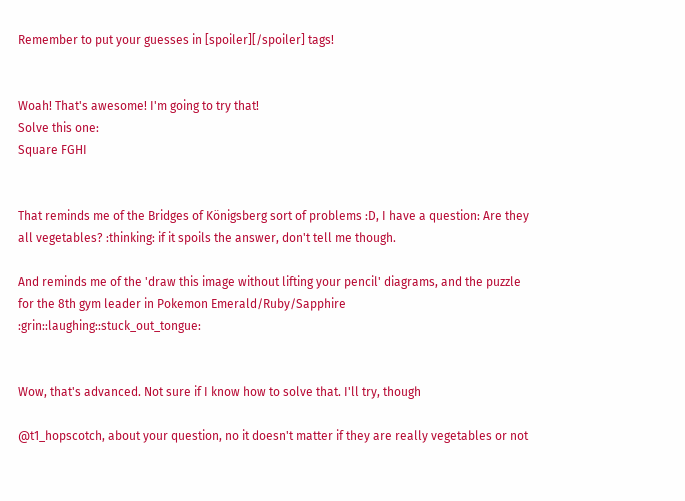Remember to put your guesses in [spoiler][/spoiler] tags!


Woah! That's awesome! I'm going to try that!
Solve this one:
Square FGHI


That reminds me of the Bridges of Königsberg sort of problems :D, I have a question: Are they all vegetables? :thinking: if it spoils the answer, don't tell me though.

And reminds me of the 'draw this image without lifting your pencil' diagrams, and the puzzle for the 8th gym leader in Pokemon Emerald/Ruby/Sapphire :grin::laughing::stuck_out_tongue:


Wow, that's advanced. Not sure if I know how to solve that. I'll try, though

@t1_hopscotch, about your question, no it doesn't matter if they are really vegetables or not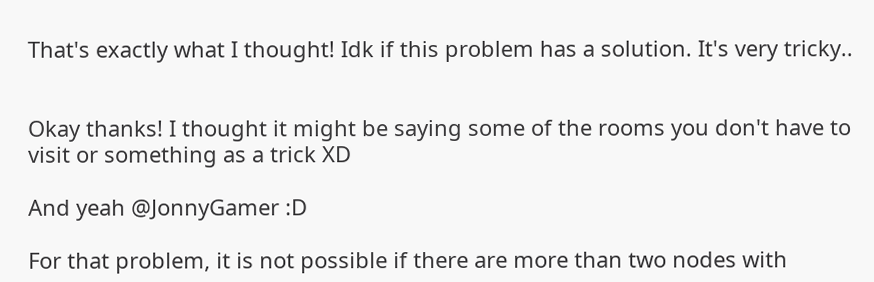That's exactly what I thought! Idk if this problem has a solution. It's very tricky..


Okay thanks! I thought it might be saying some of the rooms you don't have to visit or something as a trick XD

And yeah @JonnyGamer :D

For that problem, it is not possible if there are more than two nodes with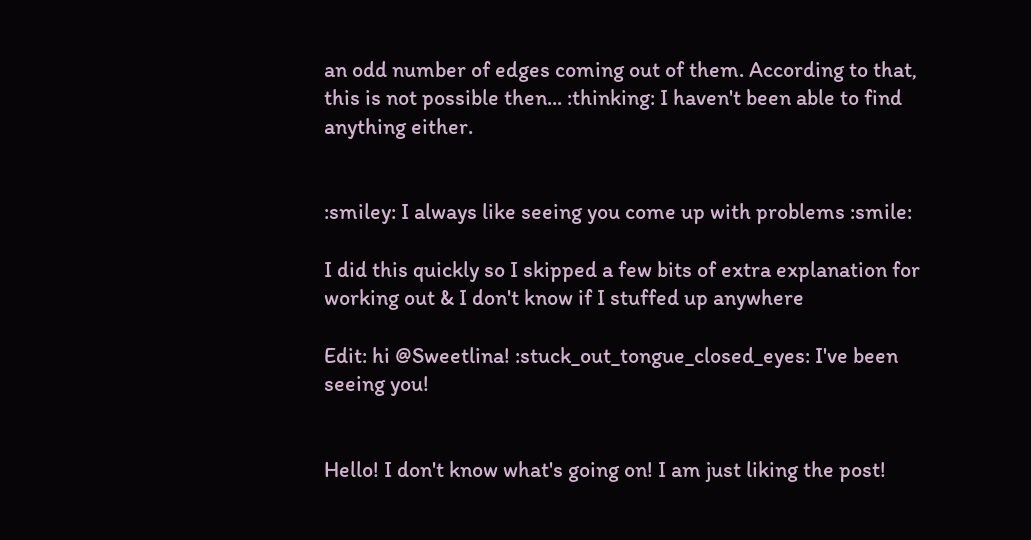an odd number of edges coming out of them. According to that, this is not possible then... :thinking: I haven't been able to find anything either.


:smiley: I always like seeing you come up with problems :smile:

I did this quickly so I skipped a few bits of extra explanation for working out & I don't know if I stuffed up anywhere

Edit: hi @Sweetlina! :stuck_out_tongue_closed_eyes: I've been seeing you!


Hello! I don't know what's going on! I am just liking the post!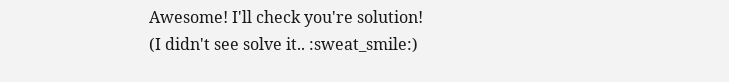Awesome! I'll check you're solution!
(I didn't see solve it.. :sweat_smile:)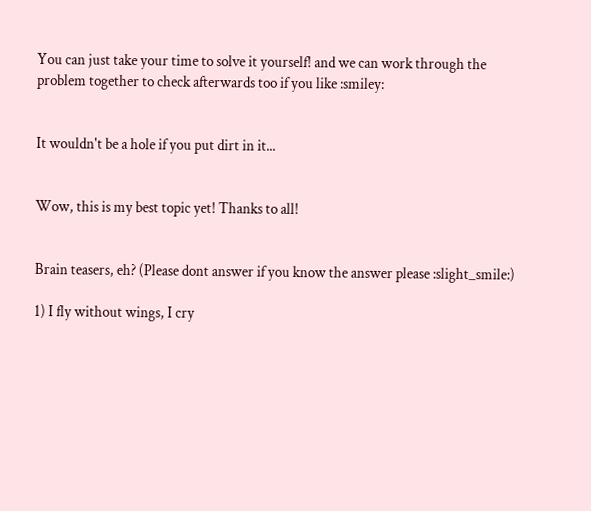You can just take your time to solve it yourself! and we can work through the problem together to check afterwards too if you like :smiley:


It wouldn't be a hole if you put dirt in it...


Wow, this is my best topic yet! Thanks to all!


Brain teasers, eh? (Please dont answer if you know the answer please :slight_smile:)

1) I fly without wings, I cry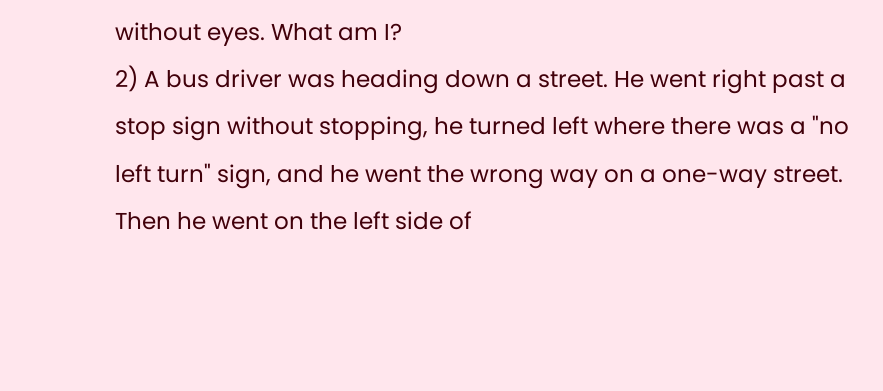without eyes. What am I?
2) A bus driver was heading down a street. He went right past a stop sign without stopping, he turned left where there was a "no left turn" sign, and he went the wrong way on a one-way street. Then he went on the left side of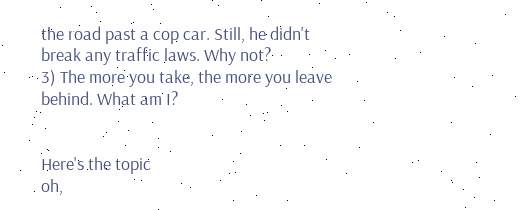the road past a cop car. Still, he didn't break any traffic laws. Why not?
3) The more you take, the more you leave behind. What am I?


Here's the topic
oh,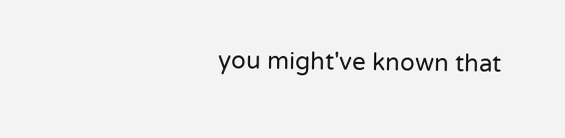you might've known that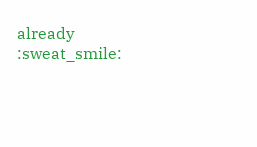already :sweat_smile: